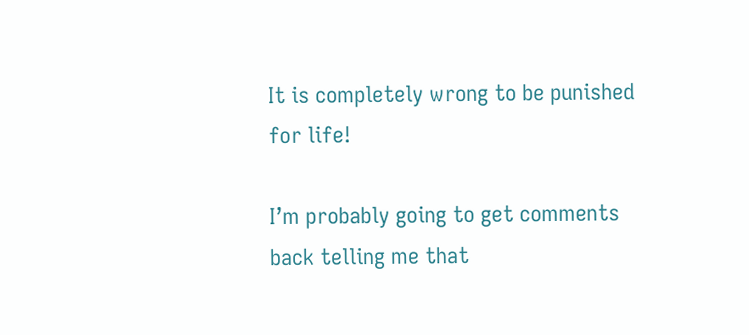It is completely wrong to be punished for life!

I’m probably going to get comments back telling me that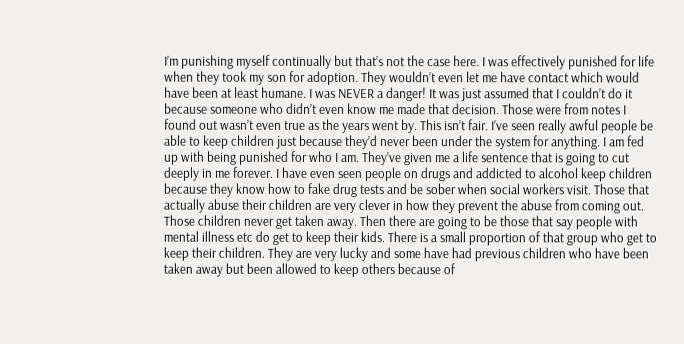I’m punishing myself continually but that’s not the case here. I was effectively punished for life when they took my son for adoption. They wouldn’t even let me have contact which would have been at least humane. I was NEVER a danger! It was just assumed that I couldn’t do it because someone who didn’t even know me made that decision. Those were from notes I found out wasn’t even true as the years went by. This isn’t fair. I’ve seen really awful people be able to keep children just because they’d never been under the system for anything. I am fed up with being punished for who I am. They’ve given me a life sentence that is going to cut deeply in me forever. I have even seen people on drugs and addicted to alcohol keep children because they know how to fake drug tests and be sober when social workers visit. Those that actually abuse their children are very clever in how they prevent the abuse from coming out. Those children never get taken away. Then there are going to be those that say people with mental illness etc do get to keep their kids. There is a small proportion of that group who get to keep their children. They are very lucky and some have had previous children who have been taken away but been allowed to keep others because of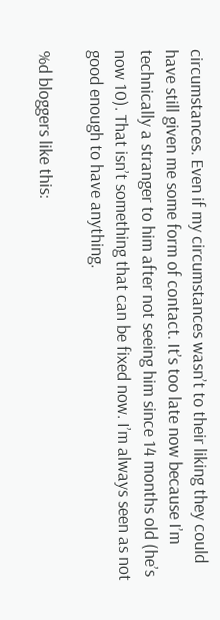circumstances. Even if my circumstances wasn’t to their liking they could have still given me some form of contact. It’s too late now because I’m technically a stranger to him after not seeing him since 14 months old (he’s now 10). That isn’t something that can be fixed now. I’m always seen as not good enough to have anything.

%d bloggers like this: